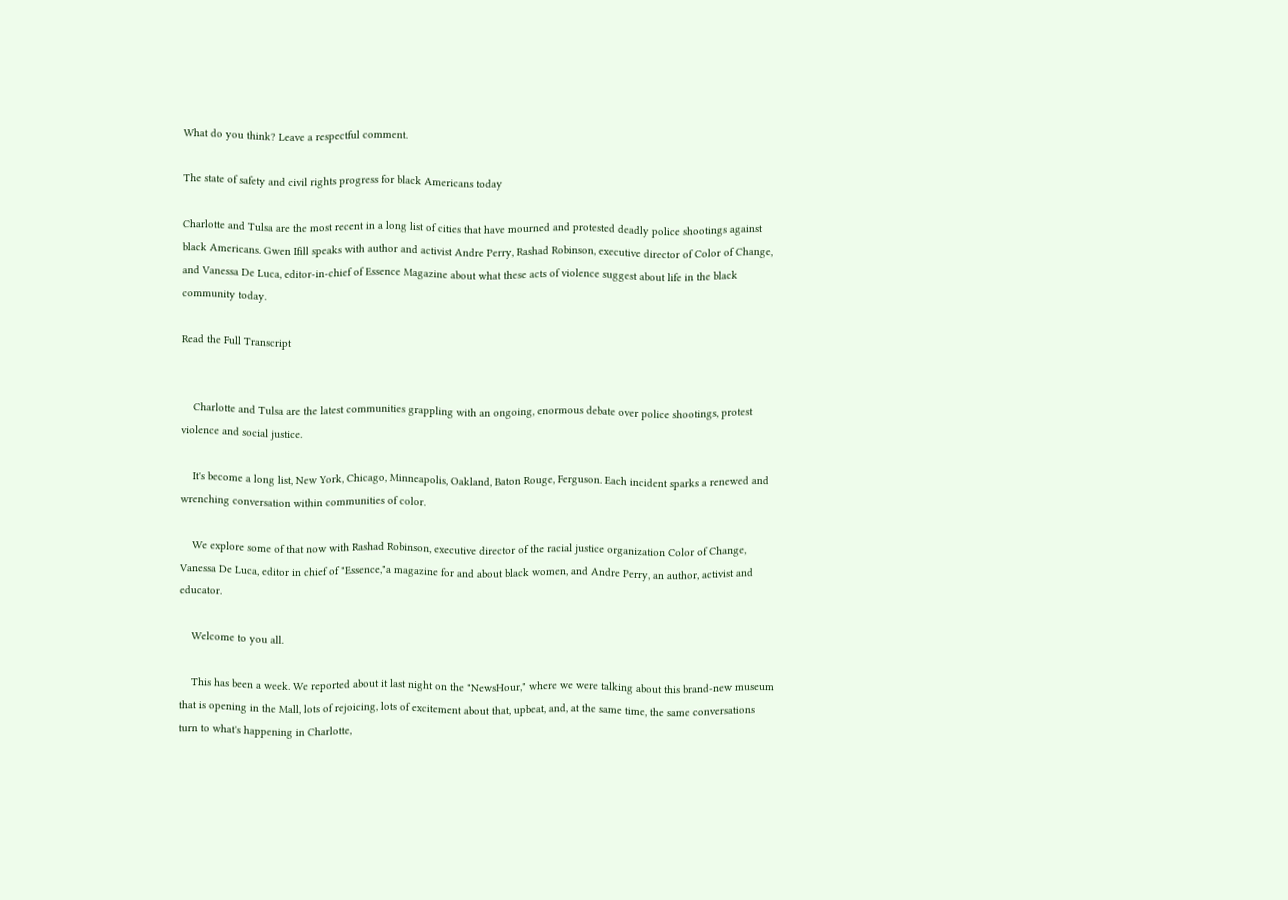What do you think? Leave a respectful comment.

The state of safety and civil rights progress for black Americans today

Charlotte and Tulsa are the most recent in a long list of cities that have mourned and protested deadly police shootings against black Americans. Gwen Ifill speaks with author and activist Andre Perry, Rashad Robinson, executive director of Color of Change, and Vanessa De Luca, editor-in-chief of Essence Magazine about what these acts of violence suggest about life in the black community today.

Read the Full Transcript


    Charlotte and Tulsa are the latest communities grappling with an ongoing, enormous debate over police shootings, protest violence and social justice.

    It's become a long list, New York, Chicago, Minneapolis, Oakland, Baton Rouge, Ferguson. Each incident sparks a renewed and wrenching conversation within communities of color.

    We explore some of that now with Rashad Robinson, executive director of the racial justice organization Color of Change, Vanessa De Luca, editor in chief of "Essence,"a magazine for and about black women, and Andre Perry, an author, activist and educator.

    Welcome to you all.

    This has been a week. We reported about it last night on the "NewsHour," where we were talking about this brand-new museum that is opening in the Mall, lots of rejoicing, lots of excitement about that, upbeat, and, at the same time, the same conversations turn to what's happening in Charlotte,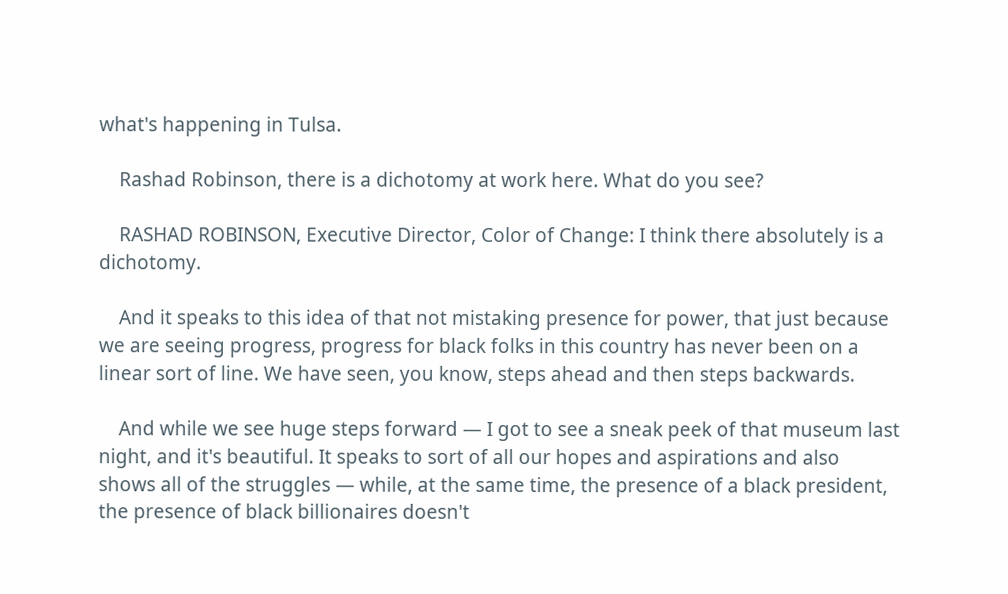what's happening in Tulsa.

    Rashad Robinson, there is a dichotomy at work here. What do you see?

    RASHAD ROBINSON, Executive Director, Color of Change: I think there absolutely is a dichotomy.

    And it speaks to this idea of that not mistaking presence for power, that just because we are seeing progress, progress for black folks in this country has never been on a linear sort of line. We have seen, you know, steps ahead and then steps backwards.

    And while we see huge steps forward — I got to see a sneak peek of that museum last night, and it's beautiful. It speaks to sort of all our hopes and aspirations and also shows all of the struggles — while, at the same time, the presence of a black president, the presence of black billionaires doesn't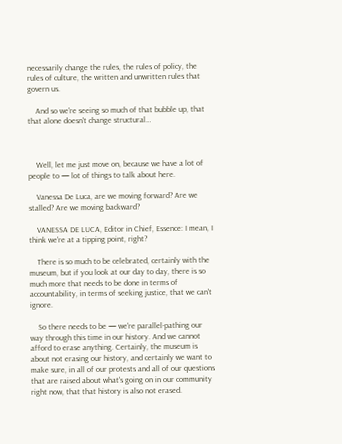necessarily change the rules, the rules of policy, the rules of culture, the written and unwritten rules that govern us.

    And so we're seeing so much of that bubble up, that that alone doesn't change structural…



    Well, let me just move on, because we have a lot of people to — lot of things to talk about here.

    Vanessa De Luca, are we moving forward? Are we stalled? Are we moving backward?

    VANESSA DE LUCA, Editor in Chief, Essence: I mean, I think we're at a tipping point, right?

    There is so much to be celebrated, certainly with the museum, but if you look at our day to day, there is so much more that needs to be done in terms of accountability, in terms of seeking justice, that we can't ignore.

    So there needs to be — we're parallel-pathing our way through this time in our history. And we cannot afford to erase anything. Certainly, the museum is about not erasing our history, and certainly we want to make sure, in all of our protests and all of our questions that are raised about what's going on in our community right now, that that history is also not erased.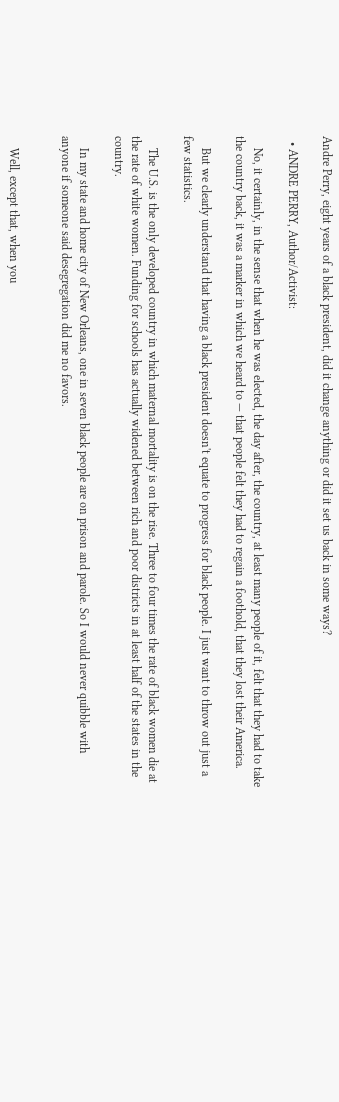Andre Perry, eight years of a black president, did it change anything or did it set us back in some ways?

  • ANDRE PERRY, Author/Activist:

    No, it certainly, in the sense that when he was elected, the day after, the country, at least many people of it, felt that they had to take the country back, it was a marker in which we heard to — that people felt they had to regain a foothold, that they lost their America.

    But we clearly understand that having a black president doesn't equate to progress for black people. I just want to throw out just a few statistics.

    The U.S. is the only developed country in which maternal mortality is on the rise. Three to four times the rate of black women die at the rate of white women. Funding for schools has actually widened between rich and poor districts in at least half of the states in the country.

    In my state and home city of New Orleans, one in seven black people are on prison and parole. So I would never quibble with anyone if someone said desegregation did me no favors.


    Well, except that, when you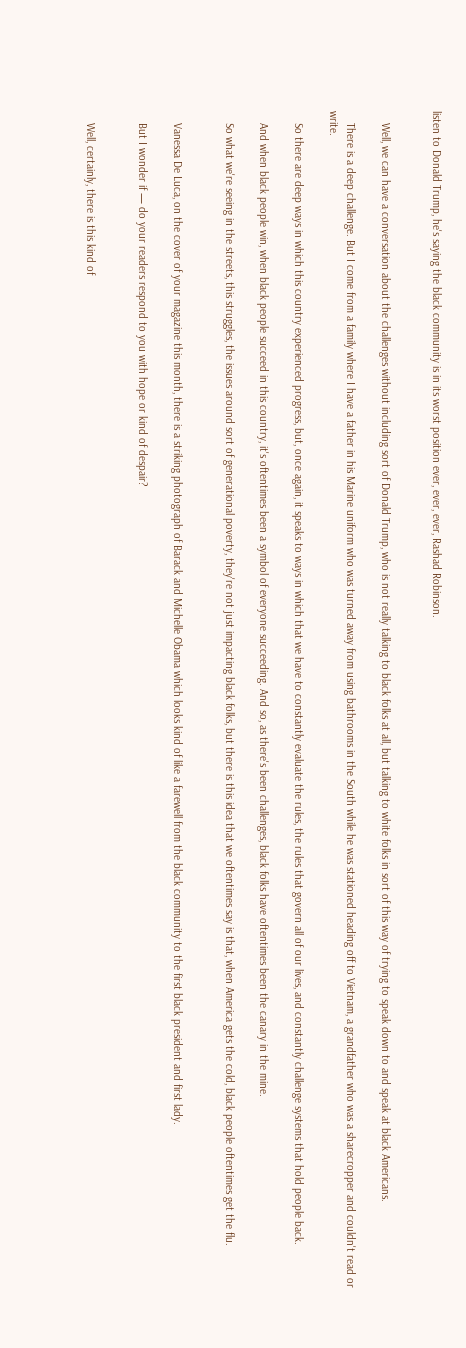listen to Donald Trump, he's saying the black community is in its worst position ever, ever, ever, Rashad Robinson.


    Well, we can have a conversation about the challenges without including sort of Donald Trump, who is not really talking to black folks at all, but talking to white folks in sort of this way of trying to speak down to and speak at black Americans.

    There is a deep challenge. But I come from a family where I have a father in his Marine uniform who was turned away from using bathrooms in the South while he was stationed heading off to Vietnam, a grandfather who was a sharecropper and couldn't read or write.

    So there are deep ways in which this country experienced progress, but, once again, it speaks to ways in which that we have to constantly evaluate the rules, the rules that govern all of our lives, and constantly challenge systems that hold people back.

    And when black people win, when black people succeed in this country, it's oftentimes been a symbol of everyone succeeding. And so, as there's been challenges, black folks have oftentimes been the canary in the mine.

    So what we're seeing in the streets, this struggles, the issues around sort of generational poverty, they're not just impacting black folks, but there is this idea that we oftentimes say is that, when America gets the cold, black people oftentimes get the flu.


    Vanessa De Luca, on the cover of your magazine this month, there is a striking photograph of Barack and Michelle Obama which looks kind of like a farewell from the black community to the first black president and first lady.

    But I wonder if — do your readers respond to you with hope or kind of despair?


    Well, certainly, there is this kind of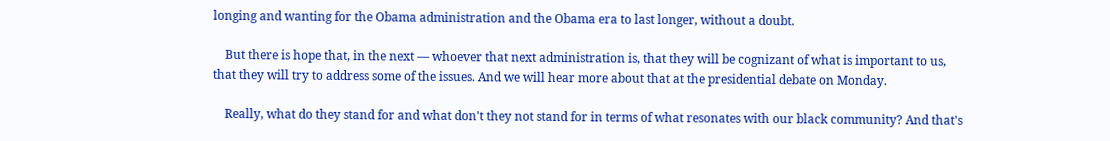longing and wanting for the Obama administration and the Obama era to last longer, without a doubt.

    But there is hope that, in the next — whoever that next administration is, that they will be cognizant of what is important to us, that they will try to address some of the issues. And we will hear more about that at the presidential debate on Monday.

    Really, what do they stand for and what don't they not stand for in terms of what resonates with our black community? And that's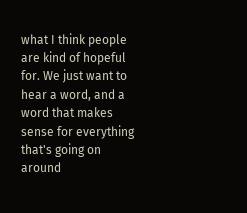what I think people are kind of hopeful for. We just want to hear a word, and a word that makes sense for everything that's going on around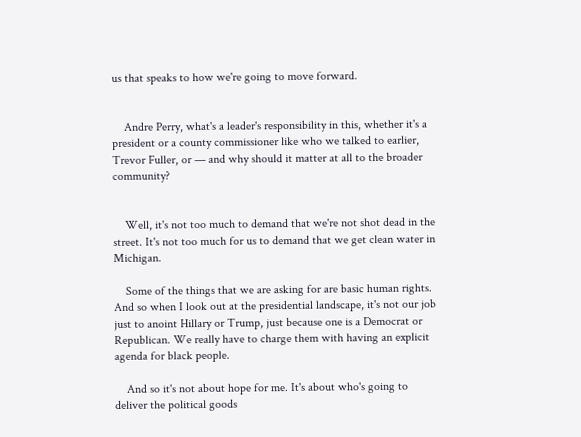us that speaks to how we're going to move forward.


    Andre Perry, what's a leader's responsibility in this, whether it's a president or a county commissioner like who we talked to earlier, Trevor Fuller, or — and why should it matter at all to the broader community?


    Well, it's not too much to demand that we're not shot dead in the street. It's not too much for us to demand that we get clean water in Michigan.

    Some of the things that we are asking for are basic human rights. And so when I look out at the presidential landscape, it's not our job just to anoint Hillary or Trump, just because one is a Democrat or Republican. We really have to charge them with having an explicit agenda for black people.

    And so it's not about hope for me. It's about who's going to deliver the political goods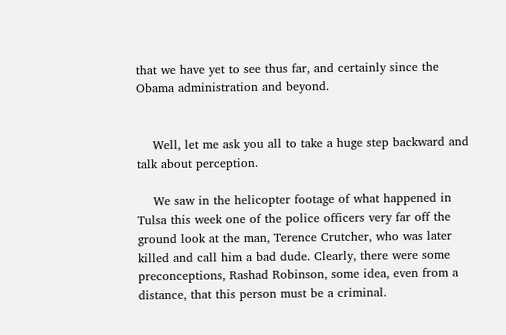that we have yet to see thus far, and certainly since the Obama administration and beyond.


    Well, let me ask you all to take a huge step backward and talk about perception.

    We saw in the helicopter footage of what happened in Tulsa this week one of the police officers very far off the ground look at the man, Terence Crutcher, who was later killed and call him a bad dude. Clearly, there were some preconceptions, Rashad Robinson, some idea, even from a distance, that this person must be a criminal.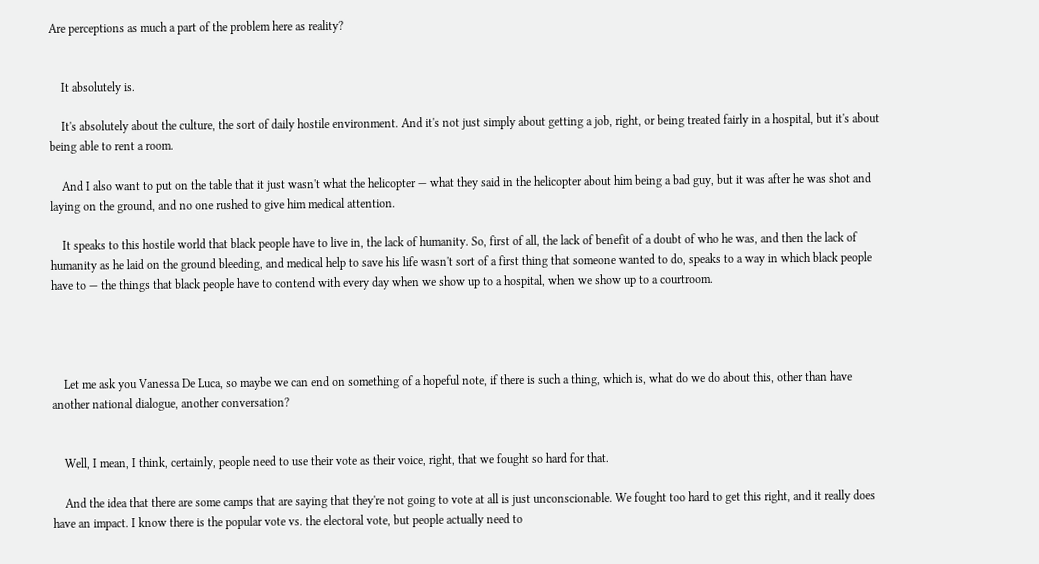Are perceptions as much a part of the problem here as reality?


    It absolutely is.

    It's absolutely about the culture, the sort of daily hostile environment. And it's not just simply about getting a job, right, or being treated fairly in a hospital, but it's about being able to rent a room.

    And I also want to put on the table that it just wasn't what the helicopter — what they said in the helicopter about him being a bad guy, but it was after he was shot and laying on the ground, and no one rushed to give him medical attention.

    It speaks to this hostile world that black people have to live in, the lack of humanity. So, first of all, the lack of benefit of a doubt of who he was, and then the lack of humanity as he laid on the ground bleeding, and medical help to save his life wasn't sort of a first thing that someone wanted to do, speaks to a way in which black people have to — the things that black people have to contend with every day when we show up to a hospital, when we show up to a courtroom.




    Let me ask you Vanessa De Luca, so maybe we can end on something of a hopeful note, if there is such a thing, which is, what do we do about this, other than have another national dialogue, another conversation?


    Well, I mean, I think, certainly, people need to use their vote as their voice, right, that we fought so hard for that.

    And the idea that there are some camps that are saying that they're not going to vote at all is just unconscionable. We fought too hard to get this right, and it really does have an impact. I know there is the popular vote vs. the electoral vote, but people actually need to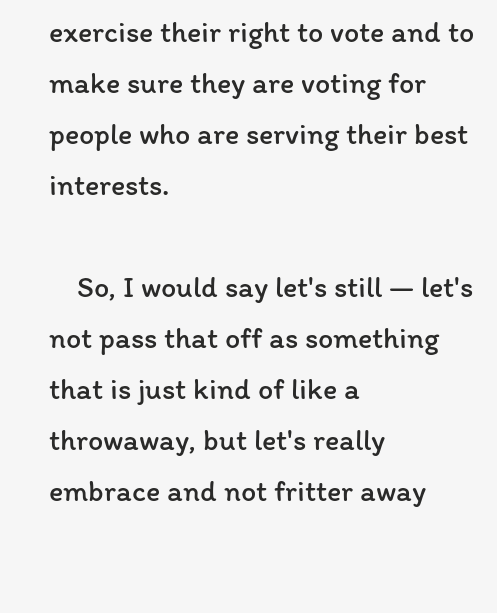exercise their right to vote and to make sure they are voting for people who are serving their best interests.

    So, I would say let's still — let's not pass that off as something that is just kind of like a throwaway, but let's really embrace and not fritter away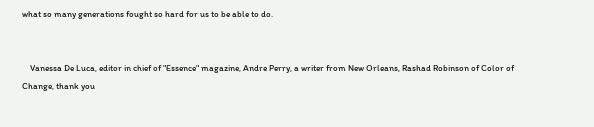what so many generations fought so hard for us to be able to do.


    Vanessa De Luca, editor in chief of "Essence" magazine, Andre Perry, a writer from New Orleans, Rashad Robinson of Color of Change, thank you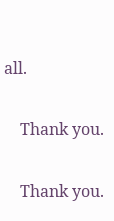all.


    Thank you.


    Thank you.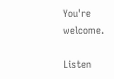You're welcome.

Listen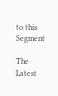to this Segment

The Latest